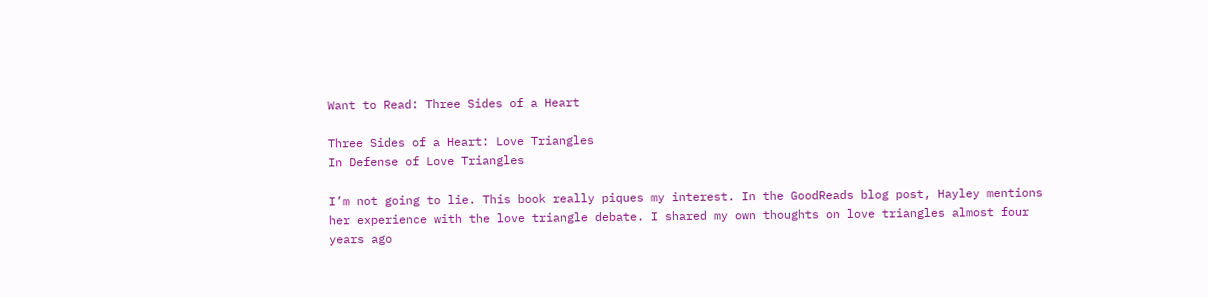Want to Read: Three Sides of a Heart

Three Sides of a Heart: Love Triangles
In Defense of Love Triangles

I’m not going to lie. This book really piques my interest. In the GoodReads blog post, Hayley mentions her experience with the love triangle debate. I shared my own thoughts on love triangles almost four years ago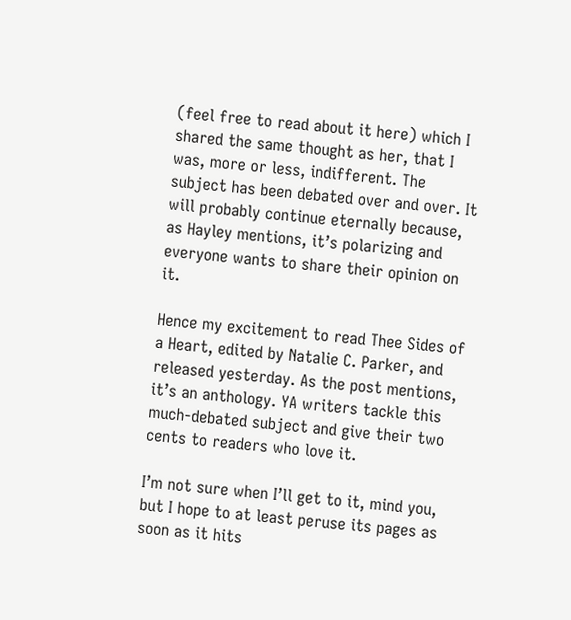(feel free to read about it here) which I shared the same thought as her, that I was, more or less, indifferent. The subject has been debated over and over. It will probably continue eternally because, as Hayley mentions, it’s polarizing and everyone wants to share their opinion on it.

Hence my excitement to read Thee Sides of a Heart, edited by Natalie C. Parker, and released yesterday. As the post mentions, it’s an anthology. YA writers tackle this much-debated subject and give their two cents to readers who love it.

I’m not sure when I’ll get to it, mind you, but I hope to at least peruse its pages as soon as it hits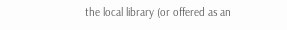the local library (or offered as an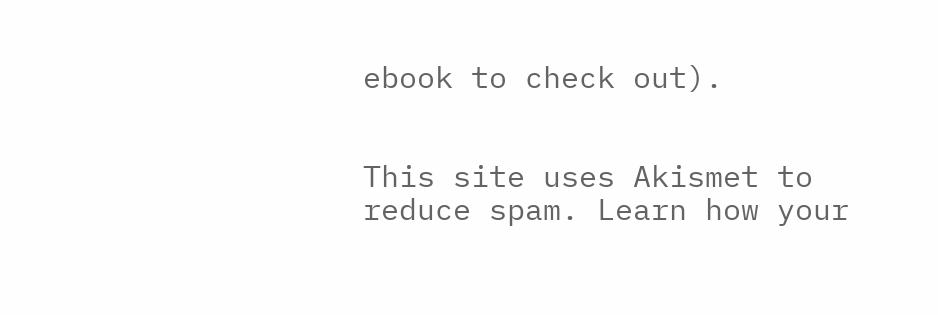ebook to check out).


This site uses Akismet to reduce spam. Learn how your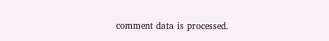comment data is processed.